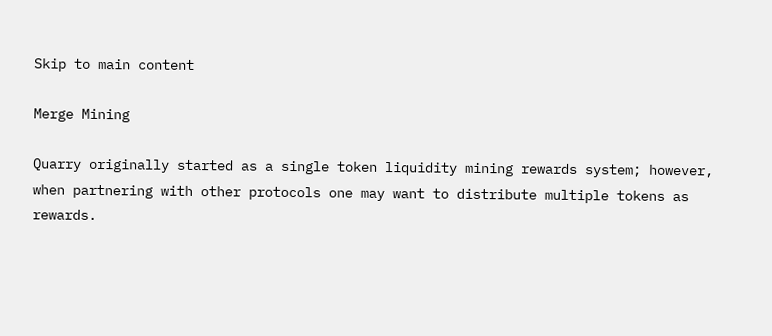Skip to main content

Merge Mining

Quarry originally started as a single token liquidity mining rewards system; however, when partnering with other protocols one may want to distribute multiple tokens as rewards.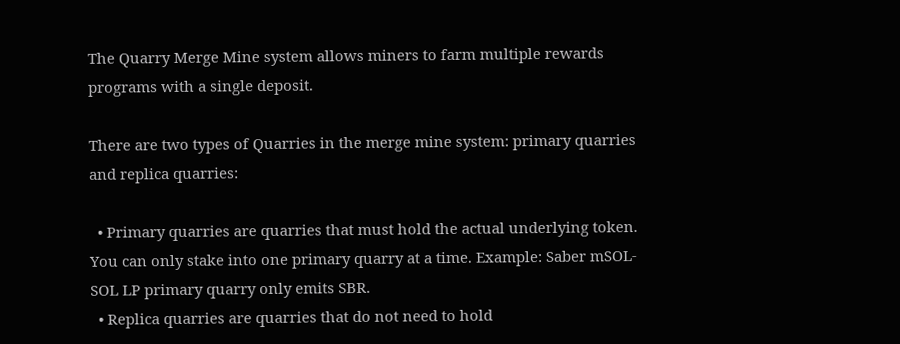The Quarry Merge Mine system allows miners to farm multiple rewards programs with a single deposit.

There are two types of Quarries in the merge mine system: primary quarries and replica quarries:

  • Primary quarries are quarries that must hold the actual underlying token. You can only stake into one primary quarry at a time. Example: Saber mSOL-SOL LP primary quarry only emits SBR.
  • Replica quarries are quarries that do not need to hold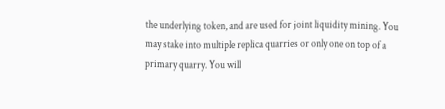the underlying token, and are used for joint liquidity mining. You may stake into multiple replica quarries or only one on top of a primary quarry. You will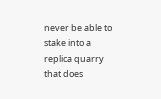never be able to stake into a replica quarry that does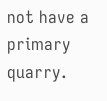not have a primary quarry.